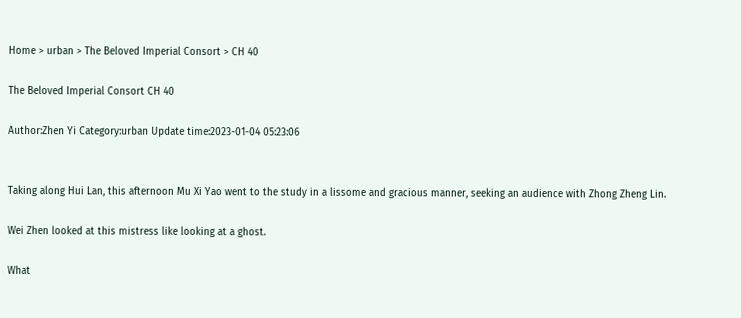Home > urban > The Beloved Imperial Consort > CH 40

The Beloved Imperial Consort CH 40

Author:Zhen Yi Category:urban Update time:2023-01-04 05:23:06


Taking along Hui Lan, this afternoon Mu Xi Yao went to the study in a lissome and gracious manner, seeking an audience with Zhong Zheng Lin.

Wei Zhen looked at this mistress like looking at a ghost.

What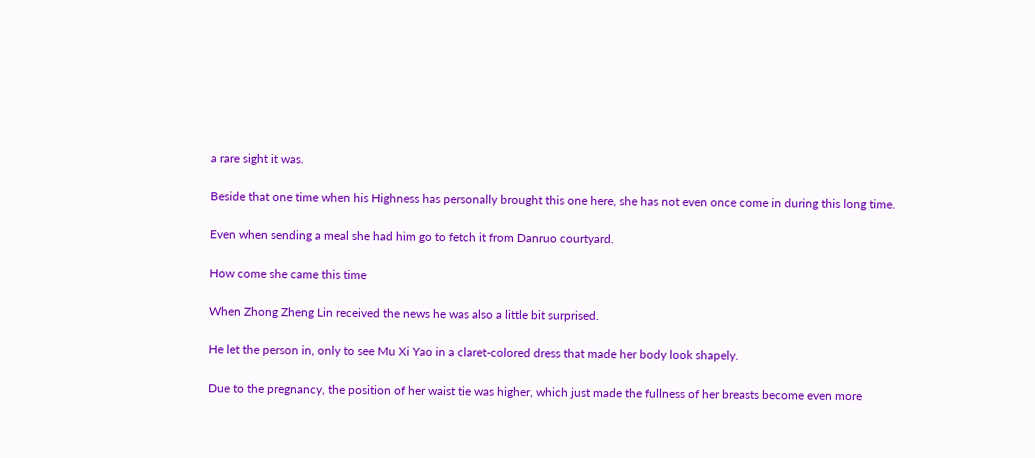a rare sight it was.

Beside that one time when his Highness has personally brought this one here, she has not even once come in during this long time.

Even when sending a meal she had him go to fetch it from Danruo courtyard.

How come she came this time

When Zhong Zheng Lin received the news he was also a little bit surprised.

He let the person in, only to see Mu Xi Yao in a claret-colored dress that made her body look shapely.

Due to the pregnancy, the position of her waist tie was higher, which just made the fullness of her breasts become even more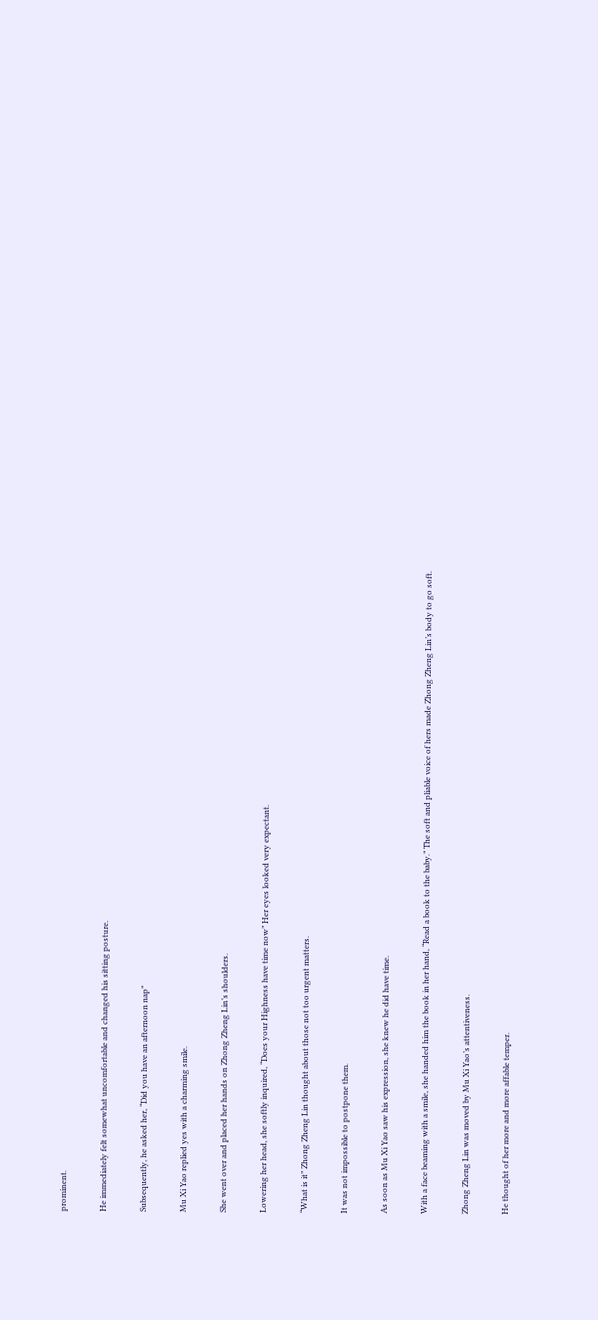prominent.

He immediately felt somewhat uncomfortable and changed his sitting posture.

Subsequently, he asked her, “Did you have an afternoon nap”

Mu Xi Yao replied yes with a charming smile.

She went over and placed her hands on Zhong Zheng Lin’s shoulders.

Lowering her head, she softly inquired, “Does your Highness have time now” Her eyes looked very expectant.

“What is it” Zhong Zheng Lin thought about those not too urgent matters.

It was not impossible to postpone them.

As soon as Mu Xi Yao saw his expression, she knew he did have time.

With a face beaming with a smile, she handed him the book in her hand, “Read a book to the baby.” The soft and pliable voice of hers made Zhong Zheng Lin’s body to go soft.

Zhong Zheng Lin was moved by Mu Xi Yao’s attentiveness.

He thought of her more and more affable temper.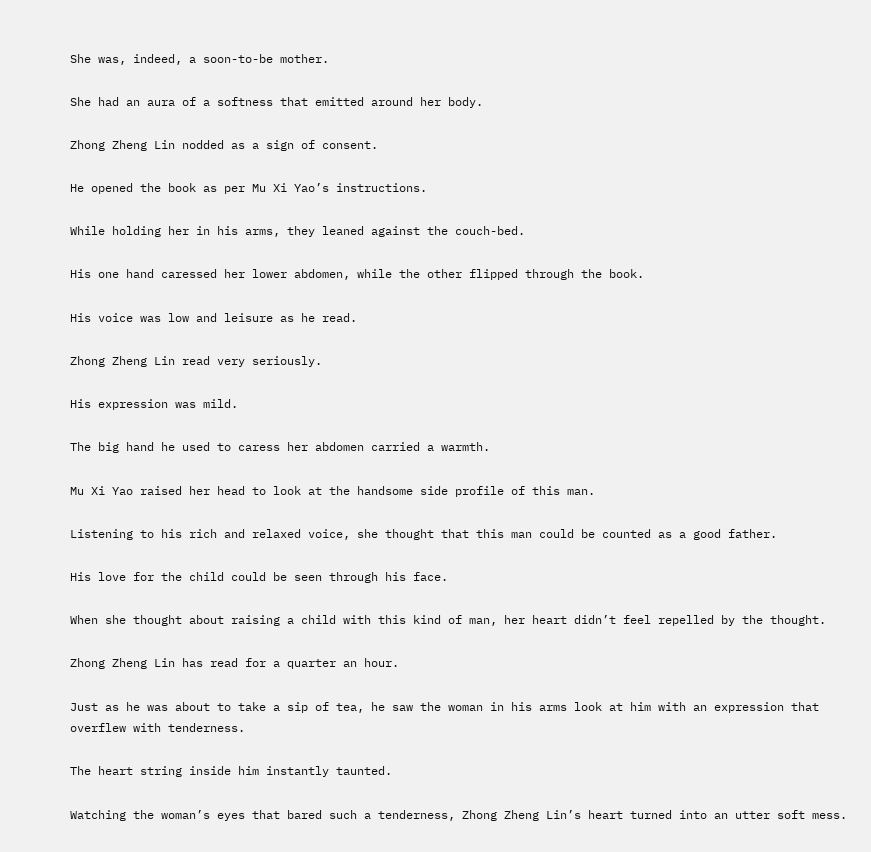She was, indeed, a soon-to-be mother.

She had an aura of a softness that emitted around her body.

Zhong Zheng Lin nodded as a sign of consent.

He opened the book as per Mu Xi Yao’s instructions.

While holding her in his arms, they leaned against the couch-bed.

His one hand caressed her lower abdomen, while the other flipped through the book.

His voice was low and leisure as he read.

Zhong Zheng Lin read very seriously.

His expression was mild.

The big hand he used to caress her abdomen carried a warmth.

Mu Xi Yao raised her head to look at the handsome side profile of this man.

Listening to his rich and relaxed voice, she thought that this man could be counted as a good father.

His love for the child could be seen through his face.

When she thought about raising a child with this kind of man, her heart didn’t feel repelled by the thought.

Zhong Zheng Lin has read for a quarter an hour.

Just as he was about to take a sip of tea, he saw the woman in his arms look at him with an expression that overflew with tenderness.

The heart string inside him instantly taunted.

Watching the woman’s eyes that bared such a tenderness, Zhong Zheng Lin’s heart turned into an utter soft mess.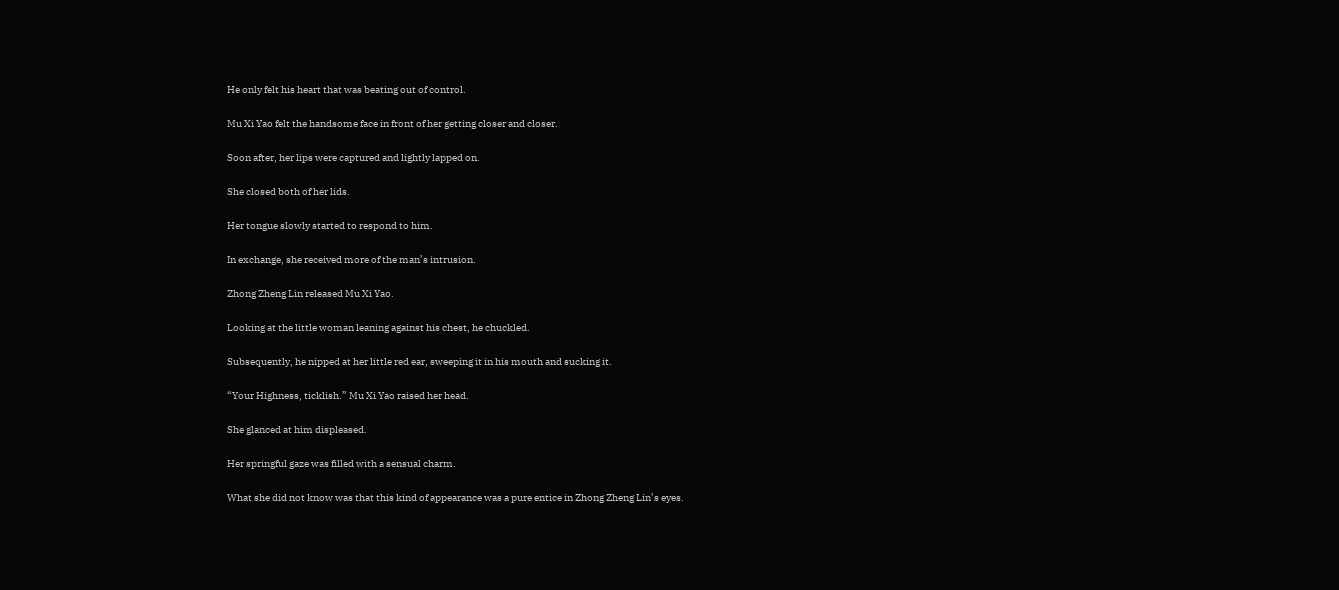He only felt his heart that was beating out of control.

Mu Xi Yao felt the handsome face in front of her getting closer and closer.

Soon after, her lips were captured and lightly lapped on.

She closed both of her lids.

Her tongue slowly started to respond to him.

In exchange, she received more of the man’s intrusion.

Zhong Zheng Lin released Mu Xi Yao.

Looking at the little woman leaning against his chest, he chuckled.

Subsequently, he nipped at her little red ear, sweeping it in his mouth and sucking it.

“Your Highness, ticklish.” Mu Xi Yao raised her head.

She glanced at him displeased.

Her springful gaze was filled with a sensual charm.

What she did not know was that this kind of appearance was a pure entice in Zhong Zheng Lin’s eyes.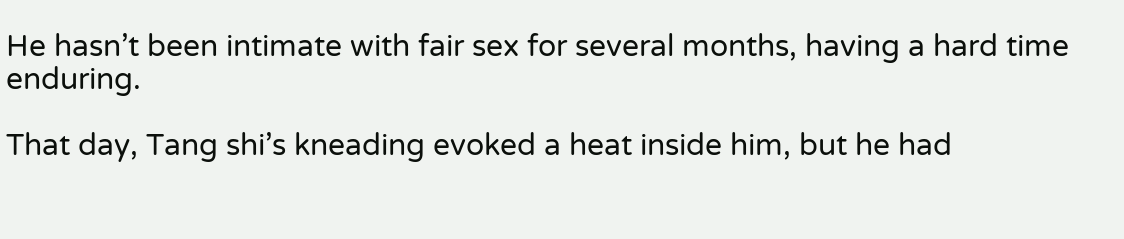He hasn’t been intimate with fair sex for several months, having a hard time enduring.

That day, Tang shi’s kneading evoked a heat inside him, but he had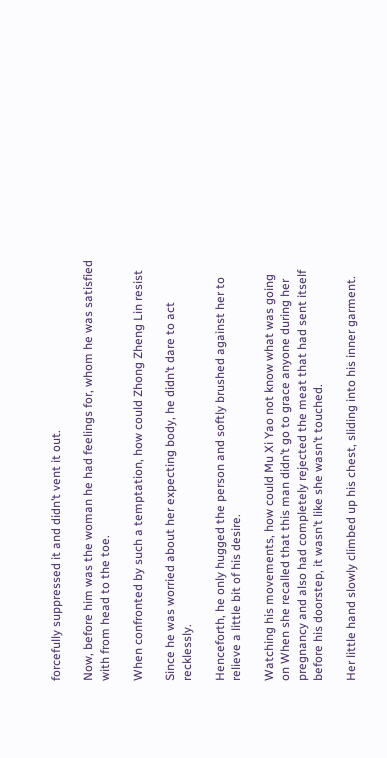forcefully suppressed it and didn’t vent it out.

Now, before him was the woman he had feelings for, whom he was satisfied with from head to the toe.

When confronted by such a temptation, how could Zhong Zheng Lin resist

Since he was worried about her expecting body, he didn’t dare to act recklessly.

Henceforth, he only hugged the person and softly brushed against her to relieve a little bit of his desire.

Watching his movements, how could Mu Xi Yao not know what was going on When she recalled that this man didn’t go to grace anyone during her pregnancy and also had completely rejected the meat that had sent itself before his doorstep, it wasn’t like she wasn’t touched.

Her little hand slowly climbed up his chest, sliding into his inner garment.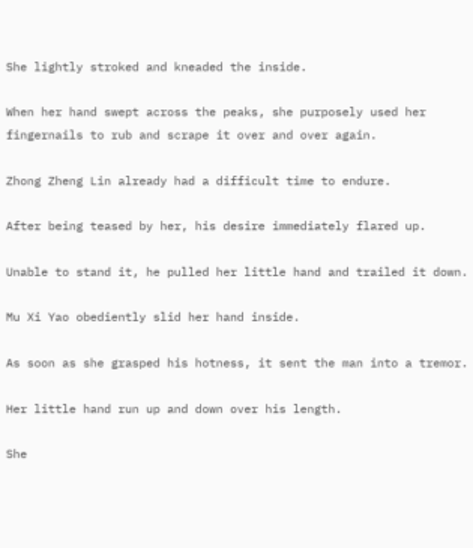She lightly stroked and kneaded the inside.

When her hand swept across the peaks, she purposely used her fingernails to rub and scrape it over and over again.

Zhong Zheng Lin already had a difficult time to endure.

After being teased by her, his desire immediately flared up.

Unable to stand it, he pulled her little hand and trailed it down.

Mu Xi Yao obediently slid her hand inside.

As soon as she grasped his hotness, it sent the man into a tremor.

Her little hand run up and down over his length.

She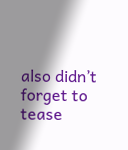also didn’t forget to tease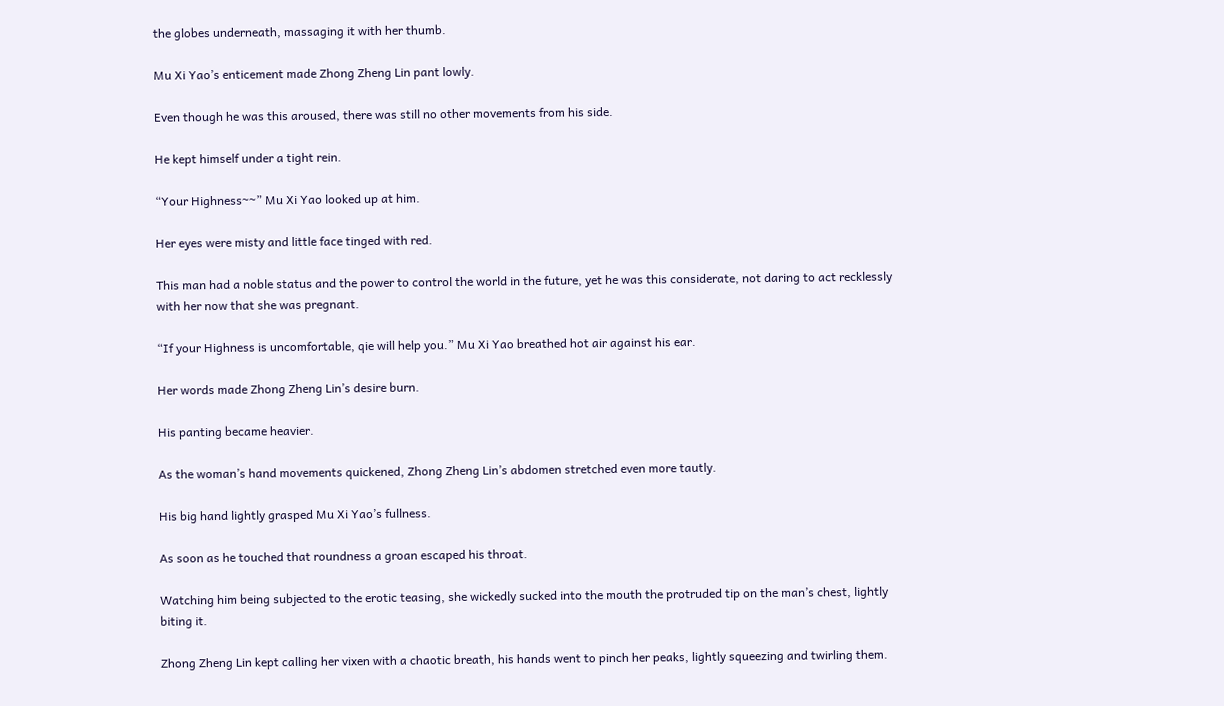the globes underneath, massaging it with her thumb.

Mu Xi Yao’s enticement made Zhong Zheng Lin pant lowly.

Even though he was this aroused, there was still no other movements from his side.

He kept himself under a tight rein.

“Your Highness~~” Mu Xi Yao looked up at him.

Her eyes were misty and little face tinged with red.

This man had a noble status and the power to control the world in the future, yet he was this considerate, not daring to act recklessly with her now that she was pregnant.

“If your Highness is uncomfortable, qie will help you.” Mu Xi Yao breathed hot air against his ear.

Her words made Zhong Zheng Lin’s desire burn.

His panting became heavier.

As the woman’s hand movements quickened, Zhong Zheng Lin’s abdomen stretched even more tautly.

His big hand lightly grasped Mu Xi Yao’s fullness.

As soon as he touched that roundness a groan escaped his throat.

Watching him being subjected to the erotic teasing, she wickedly sucked into the mouth the protruded tip on the man’s chest, lightly biting it.

Zhong Zheng Lin kept calling her vixen with a chaotic breath, his hands went to pinch her peaks, lightly squeezing and twirling them.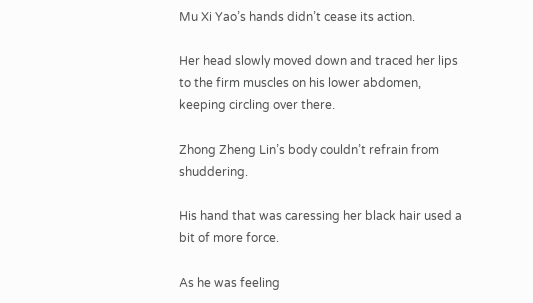Mu Xi Yao’s hands didn’t cease its action.

Her head slowly moved down and traced her lips to the firm muscles on his lower abdomen, keeping circling over there.

Zhong Zheng Lin’s body couldn’t refrain from shuddering.

His hand that was caressing her black hair used a bit of more force.

As he was feeling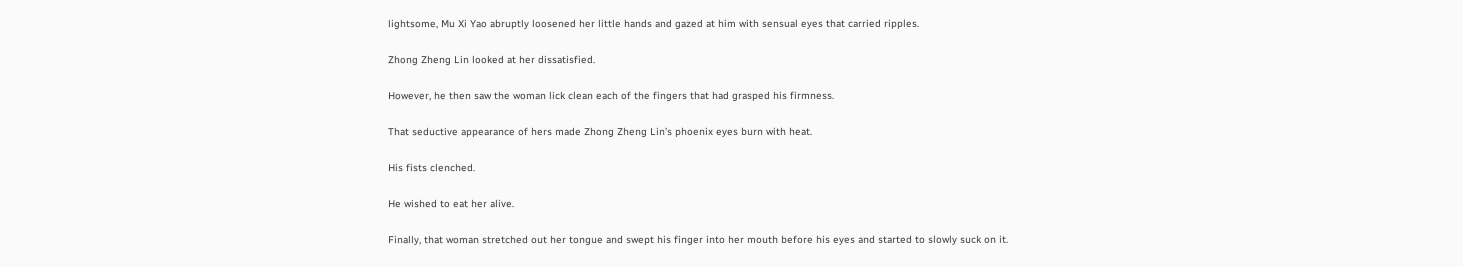lightsome, Mu Xi Yao abruptly loosened her little hands and gazed at him with sensual eyes that carried ripples.

Zhong Zheng Lin looked at her dissatisfied.

However, he then saw the woman lick clean each of the fingers that had grasped his firmness.

That seductive appearance of hers made Zhong Zheng Lin’s phoenix eyes burn with heat.

His fists clenched.

He wished to eat her alive.

Finally, that woman stretched out her tongue and swept his finger into her mouth before his eyes and started to slowly suck on it.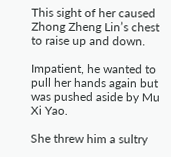This sight of her caused Zhong Zheng Lin’s chest to raise up and down.

Impatient, he wanted to pull her hands again but was pushed aside by Mu Xi Yao.

She threw him a sultry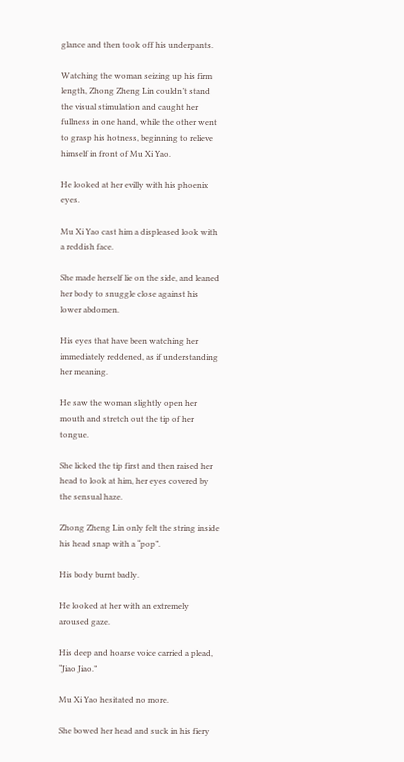glance and then took off his underpants.

Watching the woman seizing up his firm length, Zhong Zheng Lin couldn’t stand the visual stimulation and caught her fullness in one hand, while the other went to grasp his hotness, beginning to relieve himself in front of Mu Xi Yao.

He looked at her evilly with his phoenix eyes.

Mu Xi Yao cast him a displeased look with a reddish face.

She made herself lie on the side, and leaned her body to snuggle close against his lower abdomen.

His eyes that have been watching her immediately reddened, as if understanding her meaning.

He saw the woman slightly open her mouth and stretch out the tip of her tongue.

She licked the tip first and then raised her head to look at him, her eyes covered by the sensual haze.

Zhong Zheng Lin only felt the string inside his head snap with a “pop”.

His body burnt badly.

He looked at her with an extremely aroused gaze.

His deep and hoarse voice carried a plead, “Jiao Jiao.”

Mu Xi Yao hesitated no more.

She bowed her head and suck in his fiery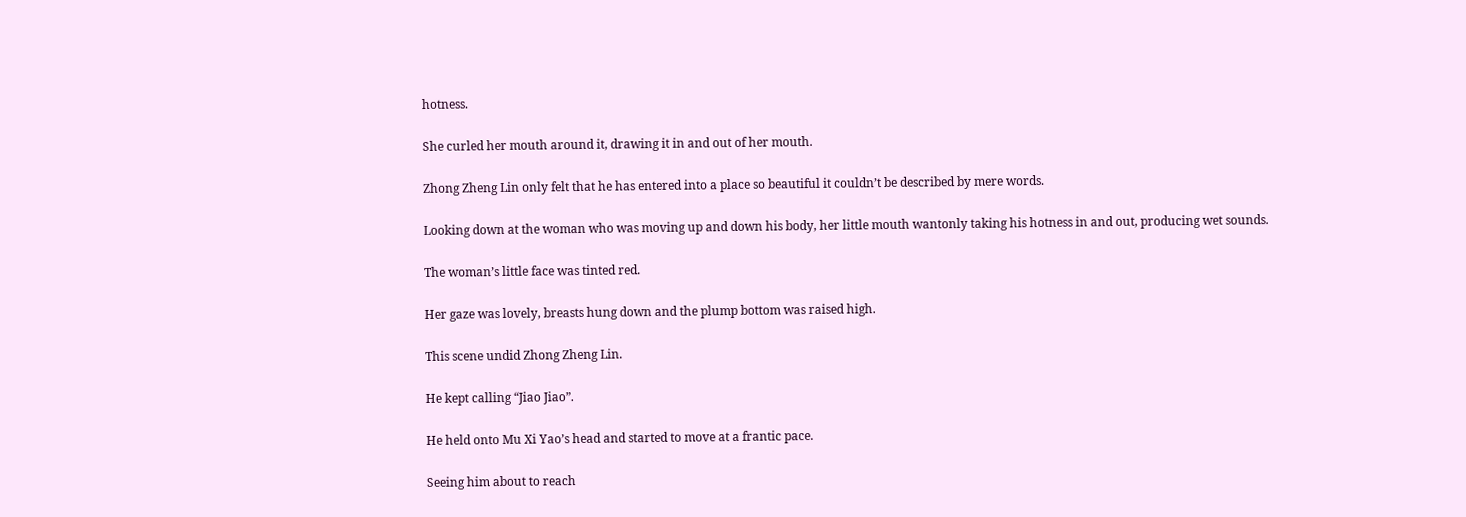hotness.

She curled her mouth around it, drawing it in and out of her mouth.

Zhong Zheng Lin only felt that he has entered into a place so beautiful it couldn’t be described by mere words.

Looking down at the woman who was moving up and down his body, her little mouth wantonly taking his hotness in and out, producing wet sounds.

The woman’s little face was tinted red.

Her gaze was lovely, breasts hung down and the plump bottom was raised high.

This scene undid Zhong Zheng Lin.

He kept calling “Jiao Jiao”.

He held onto Mu Xi Yao’s head and started to move at a frantic pace.

Seeing him about to reach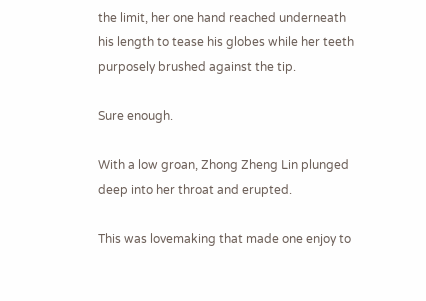the limit, her one hand reached underneath his length to tease his globes while her teeth purposely brushed against the tip.

Sure enough.

With a low groan, Zhong Zheng Lin plunged deep into her throat and erupted.

This was lovemaking that made one enjoy to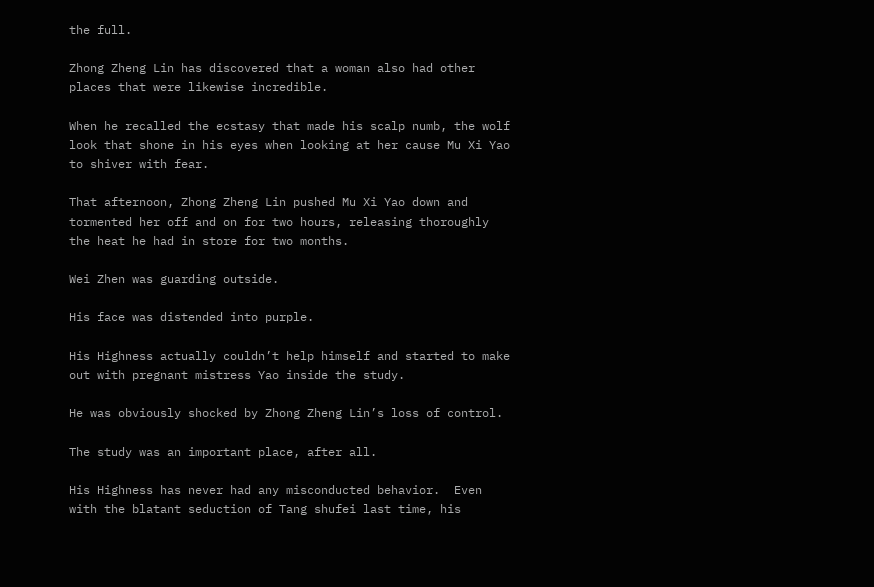the full.

Zhong Zheng Lin has discovered that a woman also had other places that were likewise incredible.

When he recalled the ecstasy that made his scalp numb, the wolf look that shone in his eyes when looking at her cause Mu Xi Yao to shiver with fear.

That afternoon, Zhong Zheng Lin pushed Mu Xi Yao down and tormented her off and on for two hours, releasing thoroughly the heat he had in store for two months.

Wei Zhen was guarding outside.

His face was distended into purple.

His Highness actually couldn’t help himself and started to make out with pregnant mistress Yao inside the study.

He was obviously shocked by Zhong Zheng Lin’s loss of control.

The study was an important place, after all.

His Highness has never had any misconducted behavior.  Even with the blatant seduction of Tang shufei last time, his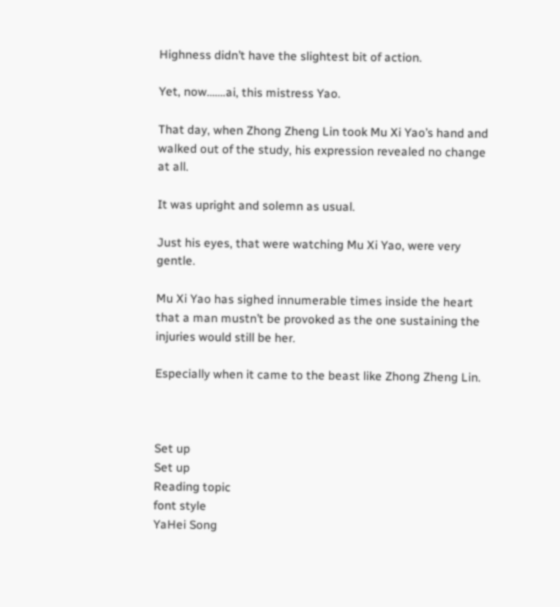Highness didn’t have the slightest bit of action.

Yet, now…….ai, this mistress Yao.

That day, when Zhong Zheng Lin took Mu Xi Yao’s hand and walked out of the study, his expression revealed no change at all.

It was upright and solemn as usual.

Just his eyes, that were watching Mu Xi Yao, were very gentle.

Mu Xi Yao has sighed innumerable times inside the heart that a man mustn’t be provoked as the one sustaining the injuries would still be her.

Especially when it came to the beast like Zhong Zheng Lin.



Set up
Set up
Reading topic
font style
YaHei Song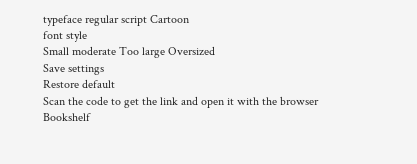typeface regular script Cartoon
font style
Small moderate Too large Oversized
Save settings
Restore default
Scan the code to get the link and open it with the browser
Bookshelf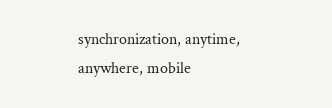synchronization, anytime, anywhere, mobile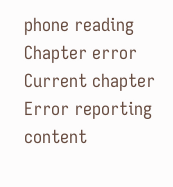phone reading
Chapter error
Current chapter
Error reporting content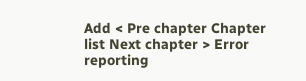Add < Pre chapter Chapter list Next chapter > Error reporting